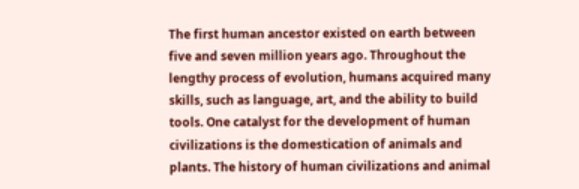The first human ancestor existed on earth between five and seven million years ago. Throughout the lengthy process of evolution, humans acquired many skills, such as language, art, and the ability to build tools. One catalyst for the development of human civilizations is the domestication of animals and plants. The history of human civilizations and animal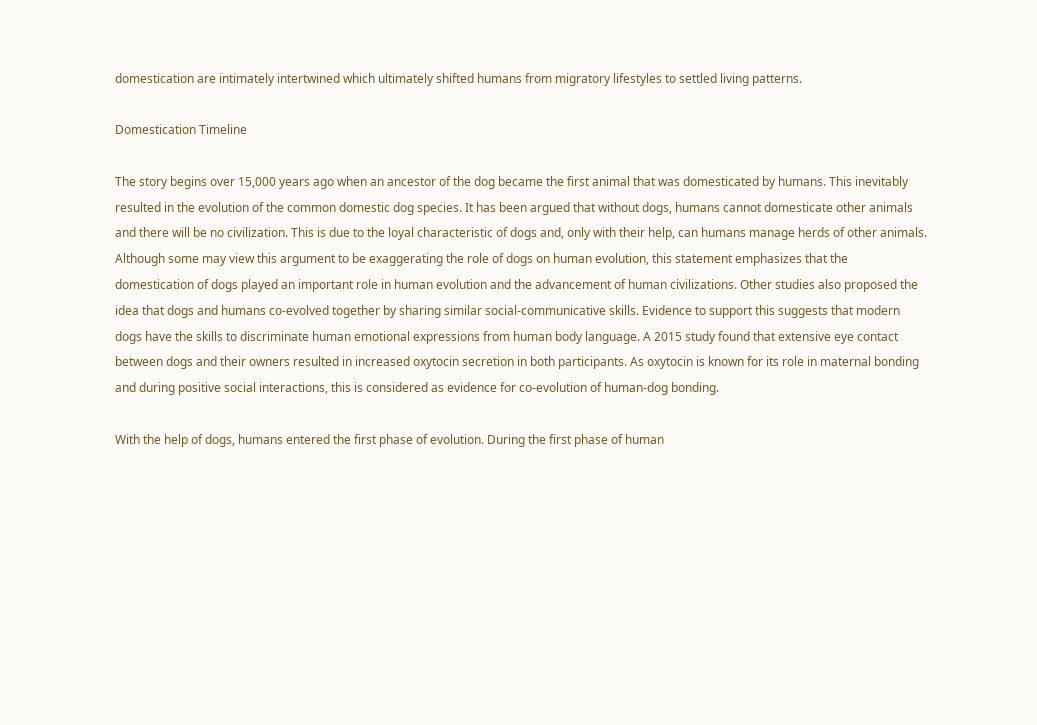domestication are intimately intertwined which ultimately shifted humans from migratory lifestyles to settled living patterns.

Domestication Timeline

The story begins over 15,000 years ago when an ancestor of the dog became the first animal that was domesticated by humans. This inevitably resulted in the evolution of the common domestic dog species. It has been argued that without dogs, humans cannot domesticate other animals and there will be no civilization. This is due to the loyal characteristic of dogs and, only with their help, can humans manage herds of other animals. Although some may view this argument to be exaggerating the role of dogs on human evolution, this statement emphasizes that the domestication of dogs played an important role in human evolution and the advancement of human civilizations. Other studies also proposed the idea that dogs and humans co-evolved together by sharing similar social-communicative skills. Evidence to support this suggests that modern dogs have the skills to discriminate human emotional expressions from human body language. A 2015 study found that extensive eye contact between dogs and their owners resulted in increased oxytocin secretion in both participants. As oxytocin is known for its role in maternal bonding and during positive social interactions, this is considered as evidence for co-evolution of human-dog bonding.

With the help of dogs, humans entered the first phase of evolution. During the first phase of human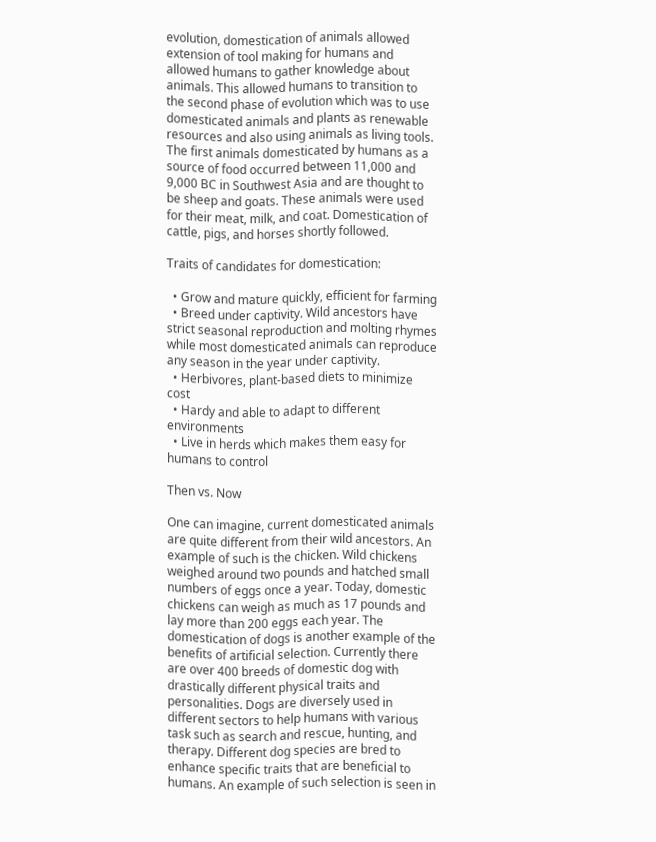evolution, domestication of animals allowed extension of tool making for humans and allowed humans to gather knowledge about animals. This allowed humans to transition to the second phase of evolution which was to use domesticated animals and plants as renewable resources and also using animals as living tools. The first animals domesticated by humans as a source of food occurred between 11,000 and 9,000 BC in Southwest Asia and are thought to be sheep and goats. These animals were used for their meat, milk, and coat. Domestication of cattle, pigs, and horses shortly followed.

Traits of candidates for domestication:

  • Grow and mature quickly, efficient for farming
  • Breed under captivity. Wild ancestors have strict seasonal reproduction and molting rhymes while most domesticated animals can reproduce any season in the year under captivity.
  • Herbivores, plant-based diets to minimize cost
  • Hardy and able to adapt to different environments
  • Live in herds which makes them easy for humans to control

Then vs. Now

One can imagine, current domesticated animals are quite different from their wild ancestors. An example of such is the chicken. Wild chickens weighed around two pounds and hatched small numbers of eggs once a year. Today, domestic chickens can weigh as much as 17 pounds and lay more than 200 eggs each year. The domestication of dogs is another example of the benefits of artificial selection. Currently there are over 400 breeds of domestic dog with drastically different physical traits and personalities. Dogs are diversely used in different sectors to help humans with various task such as search and rescue, hunting, and therapy. Different dog species are bred to enhance specific traits that are beneficial to humans. An example of such selection is seen in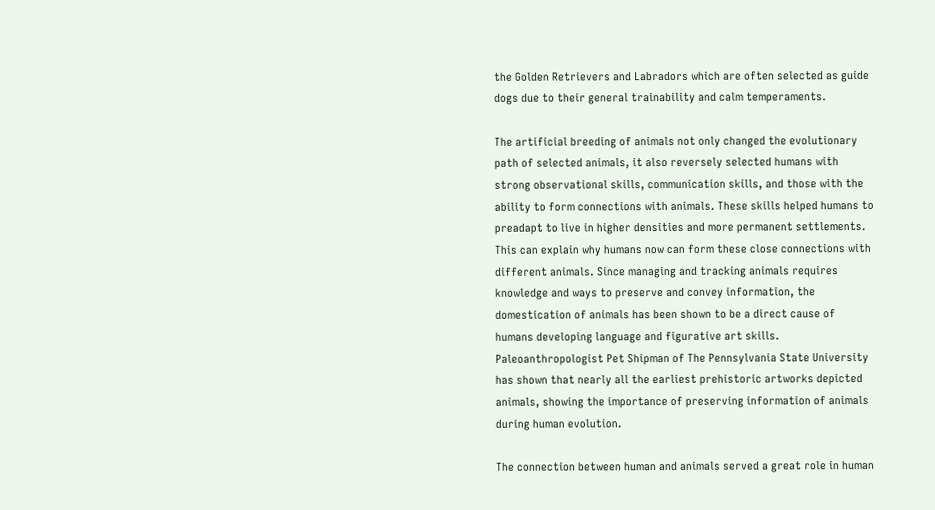the Golden Retrievers and Labradors which are often selected as guide dogs due to their general trainability and calm temperaments.

The artificial breeding of animals not only changed the evolutionary path of selected animals, it also reversely selected humans with strong observational skills, communication skills, and those with the ability to form connections with animals. These skills helped humans to preadapt to live in higher densities and more permanent settlements. This can explain why humans now can form these close connections with different animals. Since managing and tracking animals requires knowledge and ways to preserve and convey information, the domestication of animals has been shown to be a direct cause of humans developing language and figurative art skills. Paleoanthropologist Pet Shipman of The Pennsylvania State University has shown that nearly all the earliest prehistoric artworks depicted animals, showing the importance of preserving information of animals during human evolution.

The connection between human and animals served a great role in human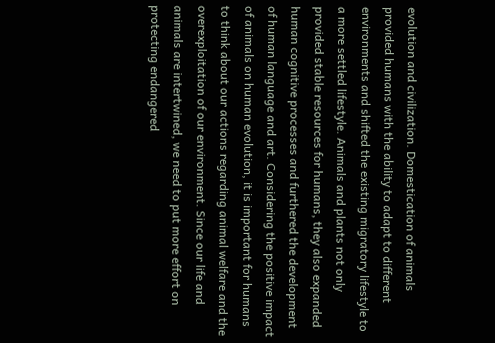evolution and civilization. Domestication of animals provided humans with the ability to adapt to different environments and shifted the existing migratory lifestyle to a more settled lifestyle. Animals and plants not only provided stable resources for humans, they also expanded human cognitive processes and furthered the development of human language and art. Considering the positive impact of animals on human evolution, it is important for humans to think about our actions regarding animal welfare and the overexploitation of our environment. Since our life and animals are intertwined, we need to put more effort on protecting endangered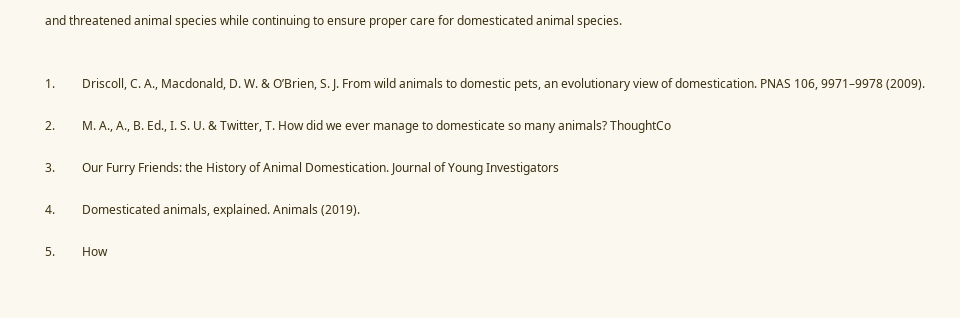and threatened animal species while continuing to ensure proper care for domesticated animal species.


1.         Driscoll, C. A., Macdonald, D. W. & O’Brien, S. J. From wild animals to domestic pets, an evolutionary view of domestication. PNAS 106, 9971–9978 (2009).

2.         M. A., A., B. Ed., I. S. U. & Twitter, T. How did we ever manage to domesticate so many animals? ThoughtCo

3.         Our Furry Friends: the History of Animal Domestication. Journal of Young Investigators

4.         Domesticated animals, explained. Animals (2019).

5.         How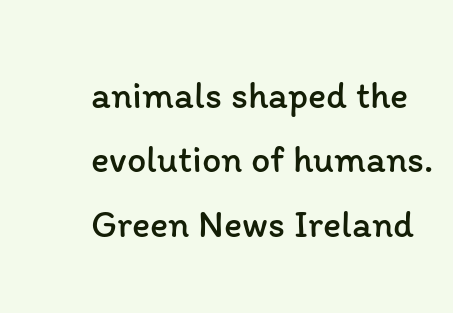animals shaped the evolution of humans. Green News Ireland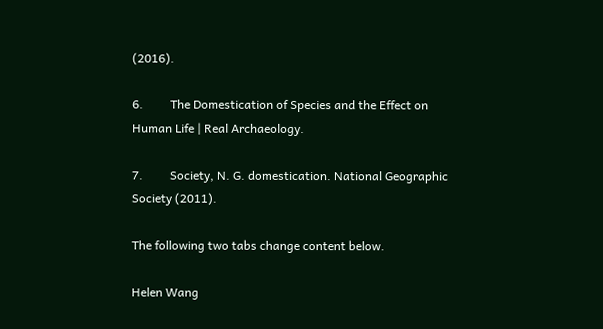(2016).

6.         The Domestication of Species and the Effect on Human Life | Real Archaeology.

7.         Society, N. G. domestication. National Geographic Society (2011).

The following two tabs change content below.

Helen Wang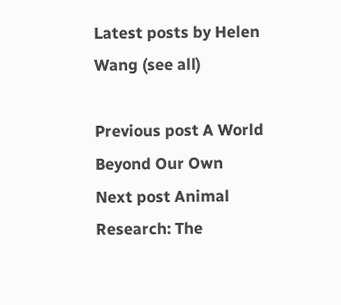Latest posts by Helen Wang (see all)

Previous post A World Beyond Our Own
Next post Animal Research: The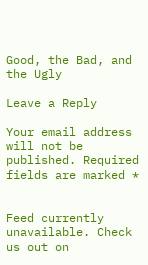Good, the Bad, and the Ugly

Leave a Reply

Your email address will not be published. Required fields are marked *


Feed currently unavailable. Check us out on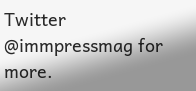Twitter @immpressmag for more.